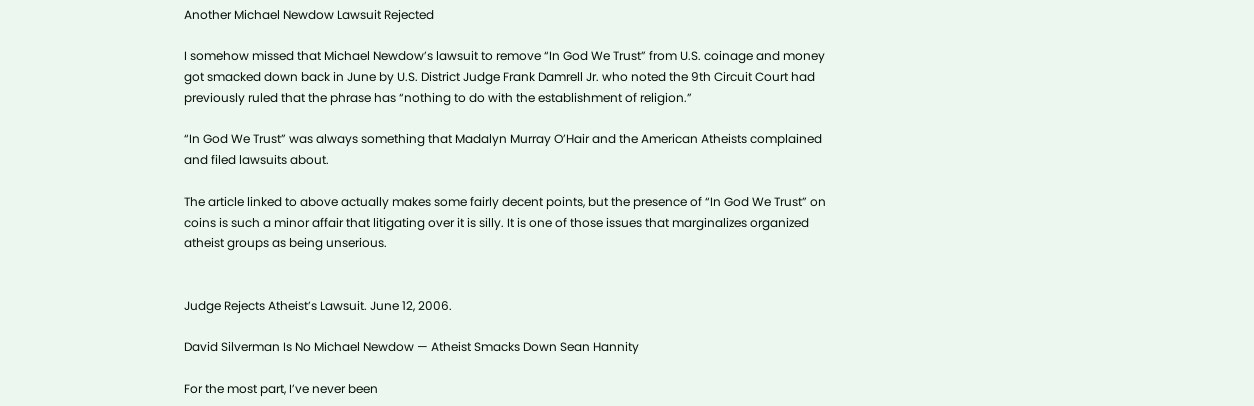Another Michael Newdow Lawsuit Rejected

I somehow missed that Michael Newdow’s lawsuit to remove “In God We Trust” from U.S. coinage and money got smacked down back in June by U.S. District Judge Frank Damrell Jr. who noted the 9th Circuit Court had previously ruled that the phrase has “nothing to do with the establishment of religion.”

“In God We Trust” was always something that Madalyn Murray O’Hair and the American Atheists complained and filed lawsuits about.

The article linked to above actually makes some fairly decent points, but the presence of “In God We Trust” on coins is such a minor affair that litigating over it is silly. It is one of those issues that marginalizes organized atheist groups as being unserious.


Judge Rejects Atheist’s Lawsuit. June 12, 2006.

David Silverman Is No Michael Newdow — Atheist Smacks Down Sean Hannity

For the most part, I’ve never been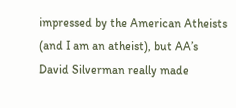impressed by the American Atheists (and I am an atheist), but AA’s David Silverman really made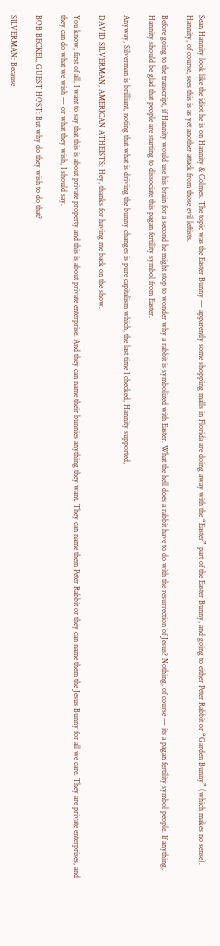Sean Hannity look like the idiot he is on Hannity & Colmes. The topic was the Easter Bunny — apparently some shopping malls in Florida are doing away with the “Easter” part of the Easter Bunny, and going to either Peter Rabbit or “Garden Bunny” (which makes no sense). Hannity, of course, sees this is as yet another attack from those evil leftists.

Before going to the transcript, if Hannity would use his brain for a second he might stop to wonder why a rabbit is symbolized with Easter. What the hell does a rabbit have to do with the resurrection of Jesus? Nothing, of course — its a pagan fertility symbol people. If anything, Hannity should be glad that people are starting to dissociate this pagan fertility symbol from Easter.

Anyway, Silverman is brilliant, noting that what is driving the bunny changes is pure capitalism which, the last time I checked, Hannity supported,

DAVID SILVERMAN, AMERICAN ATHEISTS: Hey, thanks for having me back on the show.

You know, first of all, I want to say that this is about private property and this is about private enterprise. And they can name their bunnies anything they want. They can name them Peter Rabbit or they can name them the Jesus Bunny for all we care. They are private enterprises, and they can do what we wish — or what they wish, I should say.

BOB BECKEL, GUEST HOST: But why do they wish to do that?

SILVERMAN: Because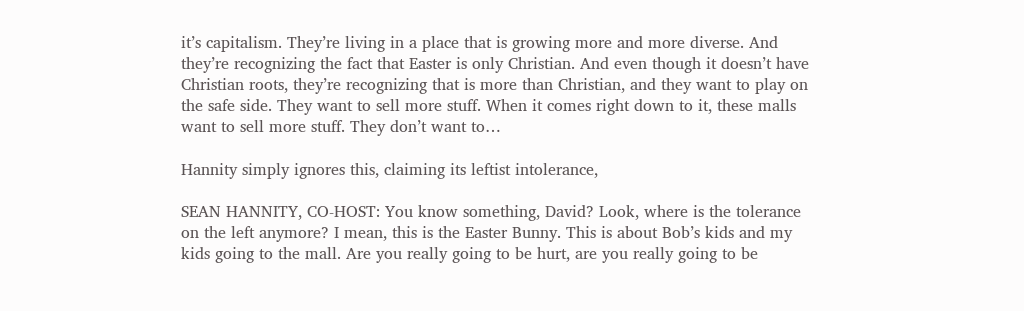it’s capitalism. They’re living in a place that is growing more and more diverse. And they’re recognizing the fact that Easter is only Christian. And even though it doesn’t have Christian roots, they’re recognizing that is more than Christian, and they want to play on the safe side. They want to sell more stuff. When it comes right down to it, these malls want to sell more stuff. They don’t want to…

Hannity simply ignores this, claiming its leftist intolerance,

SEAN HANNITY, CO-HOST: You know something, David? Look, where is the tolerance on the left anymore? I mean, this is the Easter Bunny. This is about Bob’s kids and my kids going to the mall. Are you really going to be hurt, are you really going to be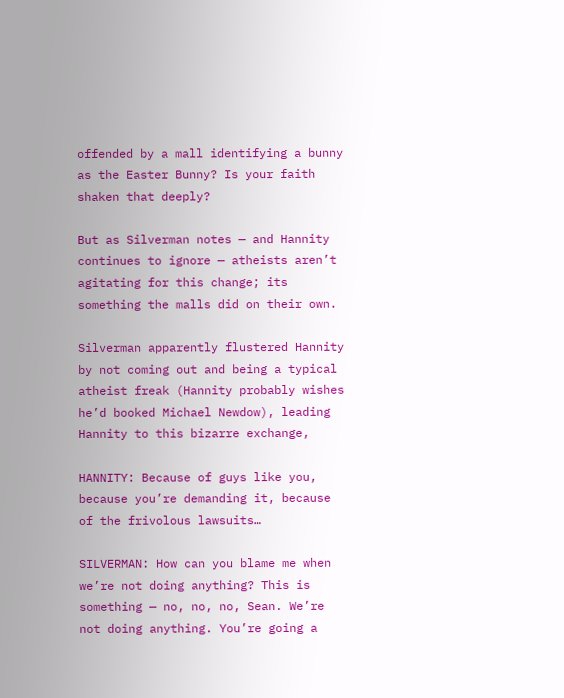offended by a mall identifying a bunny as the Easter Bunny? Is your faith shaken that deeply?

But as Silverman notes — and Hannity continues to ignore — atheists aren’t agitating for this change; its something the malls did on their own.

Silverman apparently flustered Hannity by not coming out and being a typical atheist freak (Hannity probably wishes he’d booked Michael Newdow), leading Hannity to this bizarre exchange,

HANNITY: Because of guys like you, because you’re demanding it, because of the frivolous lawsuits…

SILVERMAN: How can you blame me when we’re not doing anything? This is something — no, no, no, Sean. We’re not doing anything. You’re going a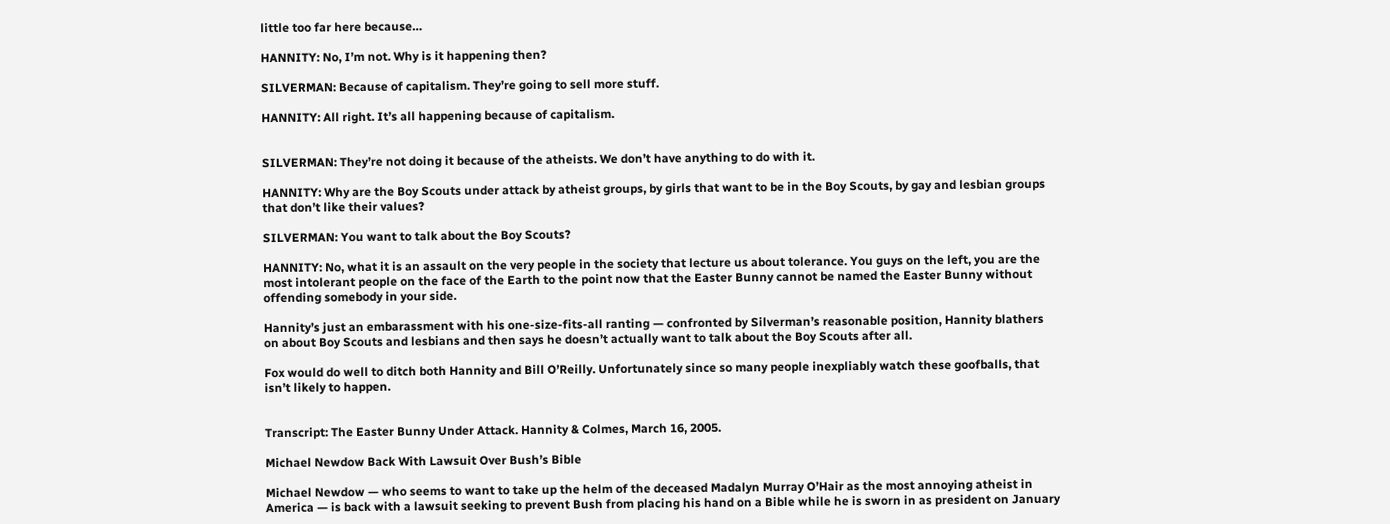little too far here because…

HANNITY: No, I’m not. Why is it happening then?

SILVERMAN: Because of capitalism. They’re going to sell more stuff.

HANNITY: All right. It’s all happening because of capitalism.


SILVERMAN: They’re not doing it because of the atheists. We don’t have anything to do with it.

HANNITY: Why are the Boy Scouts under attack by atheist groups, by girls that want to be in the Boy Scouts, by gay and lesbian groups that don’t like their values?

SILVERMAN: You want to talk about the Boy Scouts?

HANNITY: No, what it is an assault on the very people in the society that lecture us about tolerance. You guys on the left, you are the most intolerant people on the face of the Earth to the point now that the Easter Bunny cannot be named the Easter Bunny without offending somebody in your side.

Hannity’s just an embarassment with his one-size-fits-all ranting — confronted by Silverman’s reasonable position, Hannity blathers on about Boy Scouts and lesbians and then says he doesn’t actually want to talk about the Boy Scouts after all.

Fox would do well to ditch both Hannity and Bill O’Reilly. Unfortunately since so many people inexpliably watch these goofballs, that isn’t likely to happen.


Transcript: The Easter Bunny Under Attack. Hannity & Colmes, March 16, 2005.

Michael Newdow Back With Lawsuit Over Bush’s Bible

Michael Newdow — who seems to want to take up the helm of the deceased Madalyn Murray O’Hair as the most annoying atheist in America — is back with a lawsuit seeking to prevent Bush from placing his hand on a Bible while he is sworn in as president on January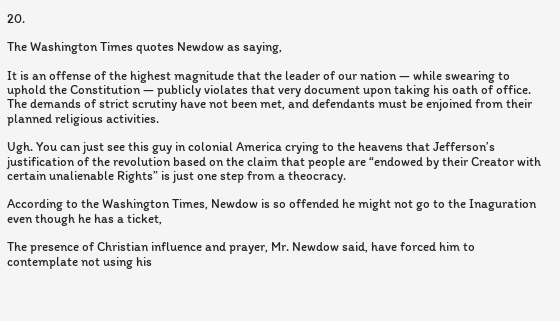20.

The Washington Times quotes Newdow as saying,

It is an offense of the highest magnitude that the leader of our nation — while swearing to uphold the Constitution — publicly violates that very document upon taking his oath of office. The demands of strict scrutiny have not been met, and defendants must be enjoined from their planned religious activities.

Ugh. You can just see this guy in colonial America crying to the heavens that Jefferson’s justification of the revolution based on the claim that people are “endowed by their Creator with certain unalienable Rights” is just one step from a theocracy.

According to the Washington Times, Newdow is so offended he might not go to the Inaguration even though he has a ticket,

The presence of Christian influence and prayer, Mr. Newdow said, have forced him to contemplate not using his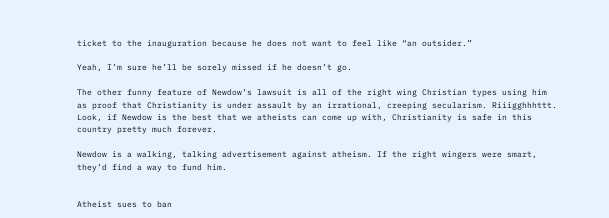ticket to the inauguration because he does not want to feel like “an outsider.”

Yeah, I’m sure he’ll be sorely missed if he doesn’t go.

The other funny feature of Newdow’s lawsuit is all of the right wing Christian types using him as proof that Christianity is under assault by an irrational, creeping secularism. Riiigghhhttt. Look, if Newdow is the best that we atheists can come up with, Christianity is safe in this country pretty much forever.

Newdow is a walking, talking advertisement against atheism. If the right wingers were smart, they’d find a way to fund him.


Atheist sues to ban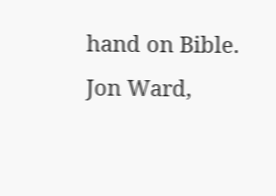hand on Bible. Jon Ward,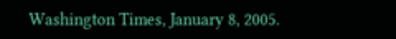Washington Times, January 8, 2005.